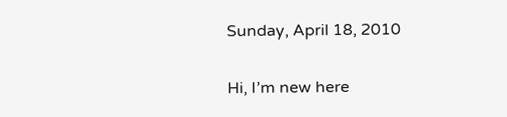Sunday, April 18, 2010

Hi, I’m new here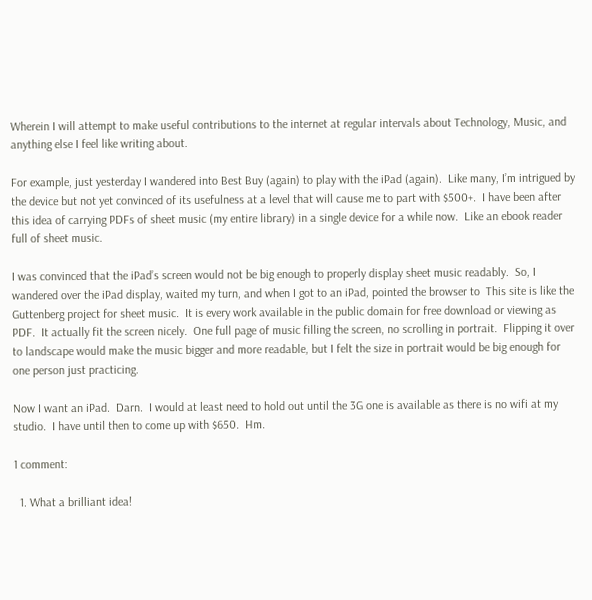Wherein I will attempt to make useful contributions to the internet at regular intervals about Technology, Music, and anything else I feel like writing about.

For example, just yesterday I wandered into Best Buy (again) to play with the iPad (again).  Like many, I’m intrigued by the device but not yet convinced of its usefulness at a level that will cause me to part with $500+.  I have been after this idea of carrying PDFs of sheet music (my entire library) in a single device for a while now.  Like an ebook reader full of sheet music.

I was convinced that the iPad’s screen would not be big enough to properly display sheet music readably.  So, I wandered over the iPad display, waited my turn, and when I got to an iPad, pointed the browser to  This site is like the Guttenberg project for sheet music.  It is every work available in the public domain for free download or viewing as PDF.  It actually fit the screen nicely.  One full page of music filling the screen, no scrolling in portrait.  Flipping it over to landscape would make the music bigger and more readable, but I felt the size in portrait would be big enough for one person just practicing.

Now I want an iPad.  Darn.  I would at least need to hold out until the 3G one is available as there is no wifi at my studio.  I have until then to come up with $650.  Hm.

1 comment:

  1. What a brilliant idea!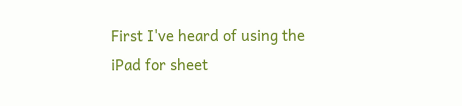First I've heard of using the iPad for sheet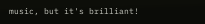music, but it's brilliant!